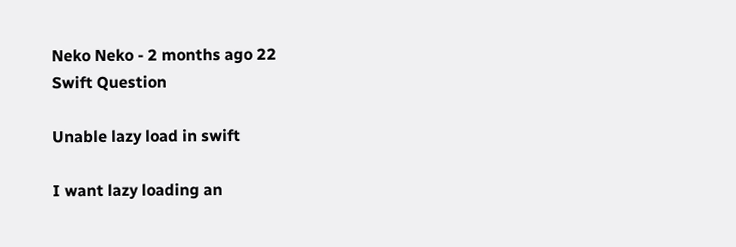Neko Neko - 2 months ago 22
Swift Question

Unable lazy load in swift

I want lazy loading an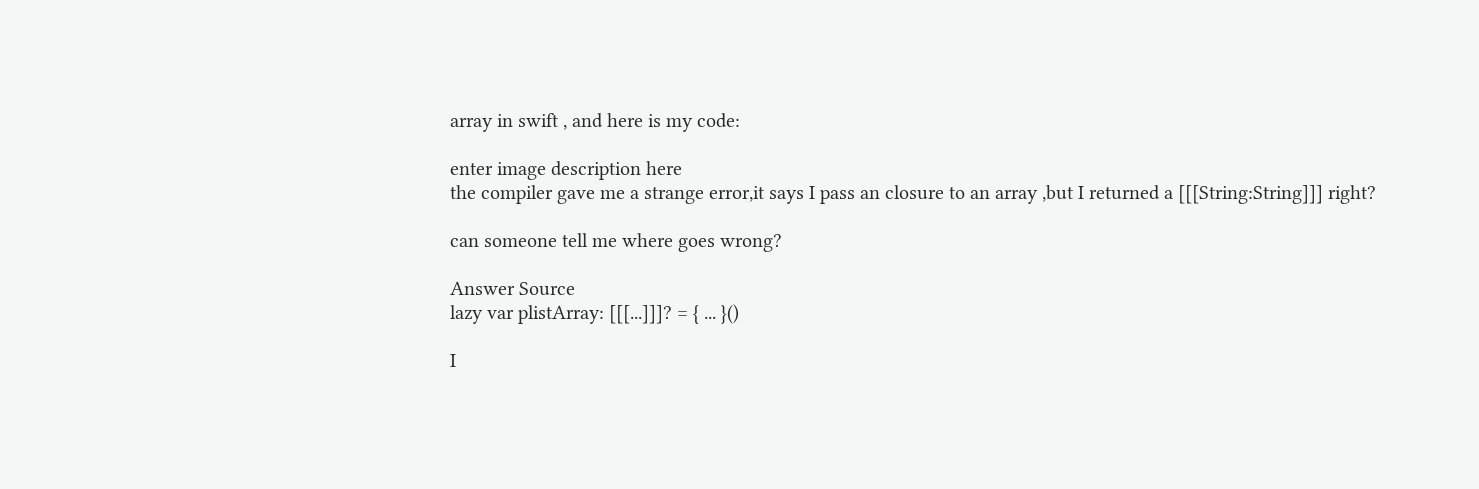array in swift , and here is my code:

enter image description here
the compiler gave me a strange error,it says I pass an closure to an array ,but I returned a [[[String:String]]] right?

can someone tell me where goes wrong?

Answer Source
lazy var plistArray: [[[...]]]? = { ... }()

I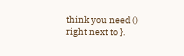think you need () right next to }.